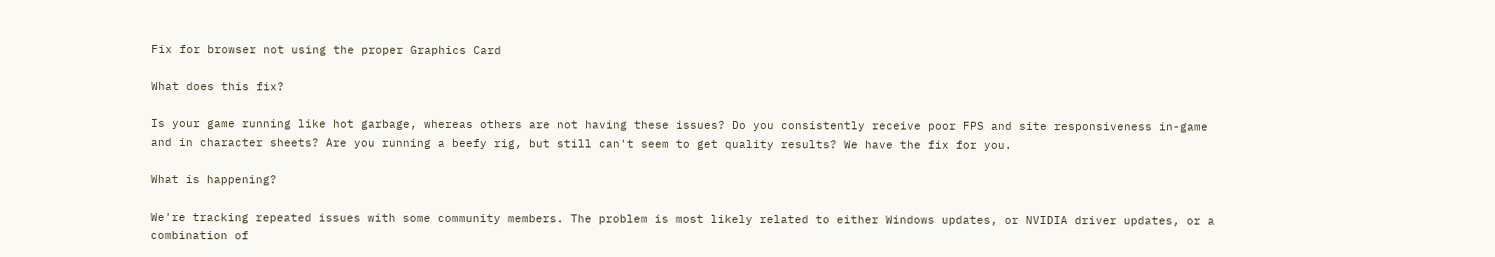Fix for browser not using the proper Graphics Card

What does this fix?

Is your game running like hot garbage, whereas others are not having these issues? Do you consistently receive poor FPS and site responsiveness in-game and in character sheets? Are you running a beefy rig, but still can't seem to get quality results? We have the fix for you.

What is happening?

We're tracking repeated issues with some community members. The problem is most likely related to either Windows updates, or NVIDIA driver updates, or a combination of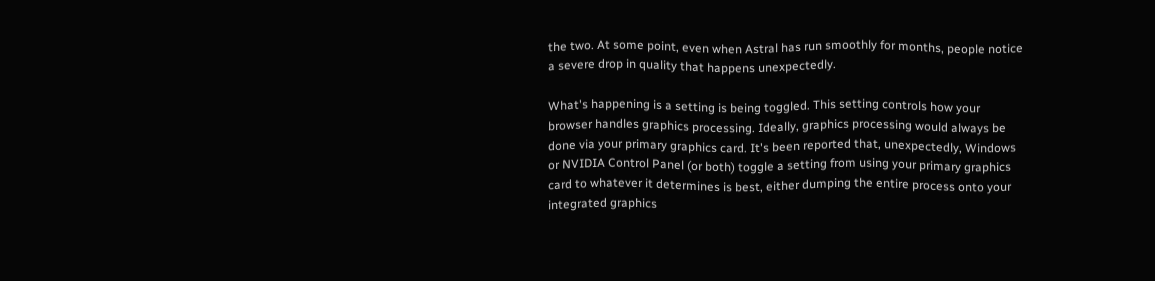the two. At some point, even when Astral has run smoothly for months, people notice a severe drop in quality that happens unexpectedly.

What's happening is a setting is being toggled. This setting controls how your browser handles graphics processing. Ideally, graphics processing would always be done via your primary graphics card. It's been reported that, unexpectedly, Windows or NVIDIA Control Panel (or both) toggle a setting from using your primary graphics card to whatever it determines is best, either dumping the entire process onto your integrated graphics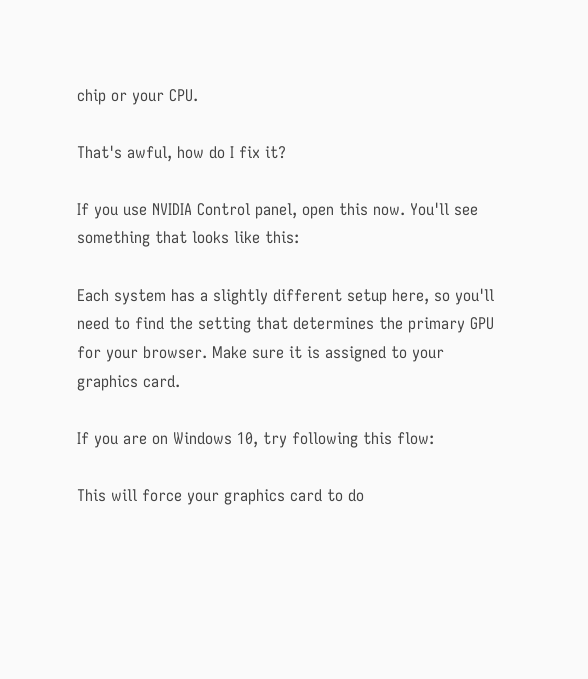chip or your CPU.

That's awful, how do I fix it?

If you use NVIDIA Control panel, open this now. You'll see something that looks like this:

Each system has a slightly different setup here, so you'll need to find the setting that determines the primary GPU for your browser. Make sure it is assigned to your graphics card.

If you are on Windows 10, try following this flow:

This will force your graphics card to do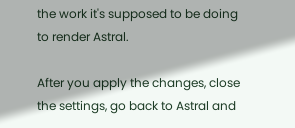the work it's supposed to be doing to render Astral.

After you apply the changes, close the settings, go back to Astral and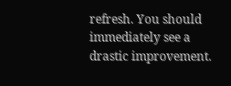refresh. You should immediately see a drastic improvement.